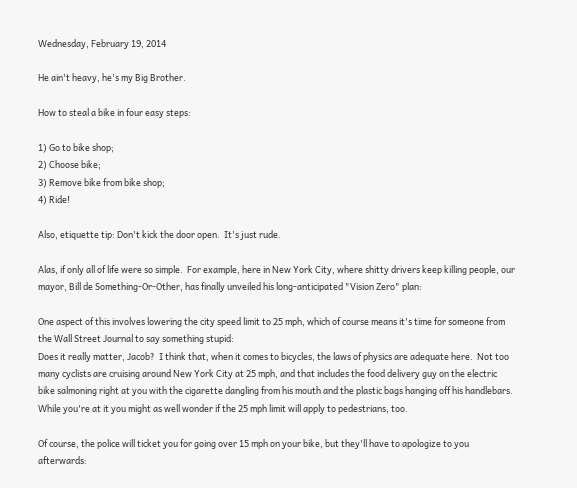Wednesday, February 19, 2014

He ain't heavy, he's my Big Brother.

How to steal a bike in four easy steps:

1) Go to bike shop;
2) Choose bike;
3) Remove bike from bike shop;
4) Ride!

Also, etiquette tip: Don't kick the door open.  It's just rude.

Alas, if only all of life were so simple.  For example, here in New York City, where shitty drivers keep killing people, our mayor, Bill de Something-Or-Other, has finally unveiled his long-anticipated "Vision Zero" plan:

One aspect of this involves lowering the city speed limit to 25 mph, which of course means it's time for someone from the Wall Street Journal to say something stupid:
Does it really matter, Jacob?  I think that, when it comes to bicycles, the laws of physics are adequate here.  Not too many cyclists are cruising around New York City at 25 mph, and that includes the food delivery guy on the electric bike salmoning right at you with the cigarette dangling from his mouth and the plastic bags hanging off his handlebars.  While you're at it you might as well wonder if the 25 mph limit will apply to pedestrians, too.

Of course, the police will ticket you for going over 15 mph on your bike, but they'll have to apologize to you afterwards: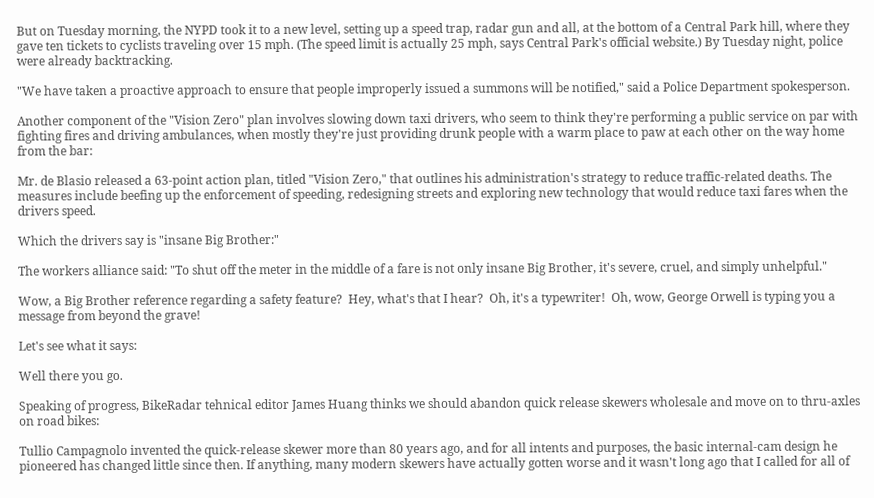But on Tuesday morning, the NYPD took it to a new level, setting up a speed trap, radar gun and all, at the bottom of a Central Park hill, where they gave ten tickets to cyclists traveling over 15 mph. (The speed limit is actually 25 mph, says Central Park's official website.) By Tuesday night, police were already backtracking.

"We have taken a proactive approach to ensure that people improperly issued a summons will be notified," said a Police Department spokesperson.

Another component of the "Vision Zero" plan involves slowing down taxi drivers, who seem to think they're performing a public service on par with fighting fires and driving ambulances, when mostly they're just providing drunk people with a warm place to paw at each other on the way home from the bar:

Mr. de Blasio released a 63-point action plan, titled "Vision Zero," that outlines his administration's strategy to reduce traffic-related deaths. The measures include beefing up the enforcement of speeding, redesigning streets and exploring new technology that would reduce taxi fares when the drivers speed.

Which the drivers say is "insane Big Brother:"

The workers alliance said: "To shut off the meter in the middle of a fare is not only insane Big Brother, it's severe, cruel, and simply unhelpful."

Wow, a Big Brother reference regarding a safety feature?  Hey, what's that I hear?  Oh, it's a typewriter!  Oh, wow, George Orwell is typing you a message from beyond the grave!

Let's see what it says:

Well there you go.

Speaking of progress, BikeRadar tehnical editor James Huang thinks we should abandon quick release skewers wholesale and move on to thru-axles on road bikes:

Tullio Campagnolo invented the quick-release skewer more than 80 years ago, and for all intents and purposes, the basic internal-cam design he pioneered has changed little since then. If anything, many modern skewers have actually gotten worse and it wasn't long ago that I called for all of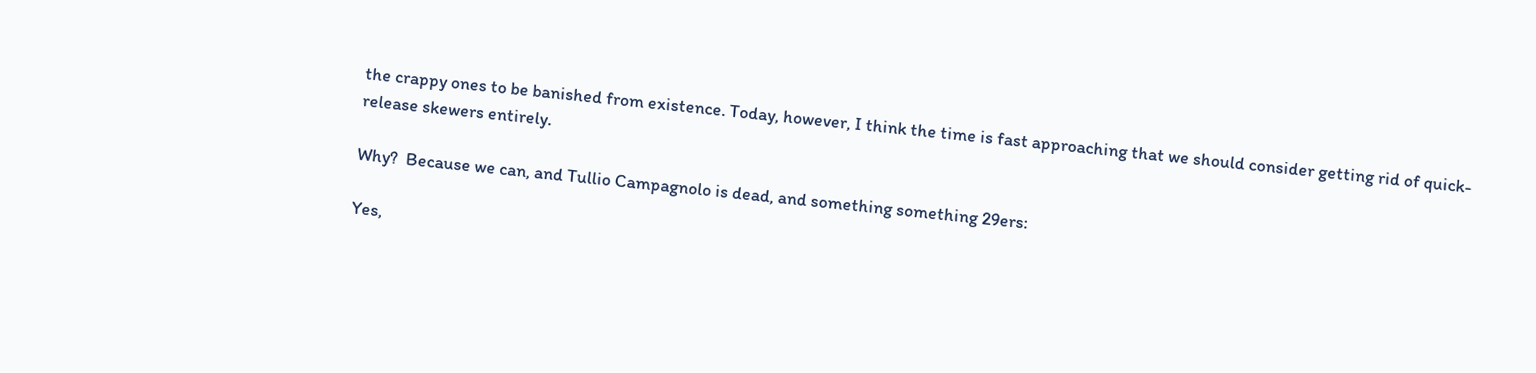the crappy ones to be banished from existence. Today, however, I think the time is fast approaching that we should consider getting rid of quick-release skewers entirely.

Why?  Because we can, and Tullio Campagnolo is dead, and something something 29ers:

Yes,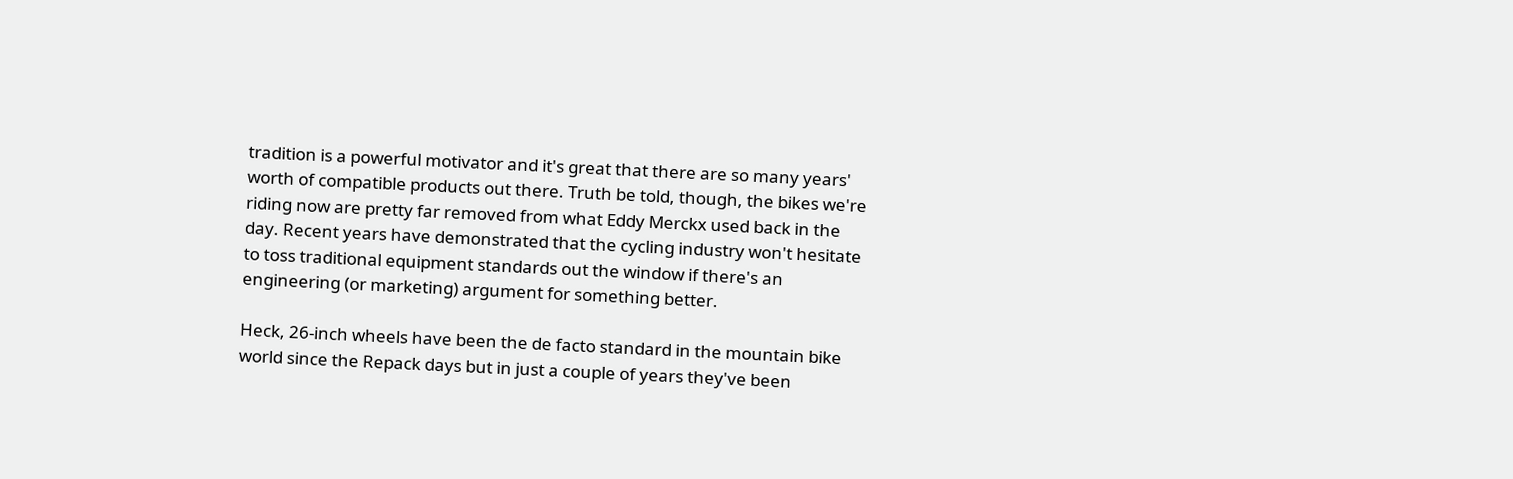tradition is a powerful motivator and it's great that there are so many years' worth of compatible products out there. Truth be told, though, the bikes we're riding now are pretty far removed from what Eddy Merckx used back in the day. Recent years have demonstrated that the cycling industry won't hesitate to toss traditional equipment standards out the window if there's an engineering (or marketing) argument for something better.

Heck, 26-inch wheels have been the de facto standard in the mountain bike world since the Repack days but in just a couple of years they've been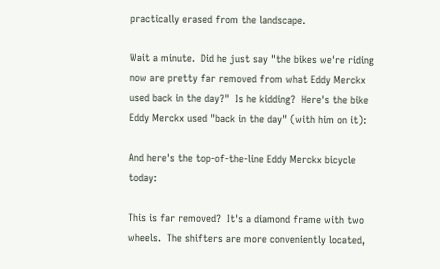practically erased from the landscape.

Wait a minute.  Did he just say "the bikes we're riding now are pretty far removed from what Eddy Merckx used back in the day?"  Is he kidding?  Here's the bike Eddy Merckx used "back in the day" (with him on it):

And here's the top-of-the-line Eddy Merckx bicycle today:

This is far removed?  It's a diamond frame with two wheels.  The shifters are more conveniently located,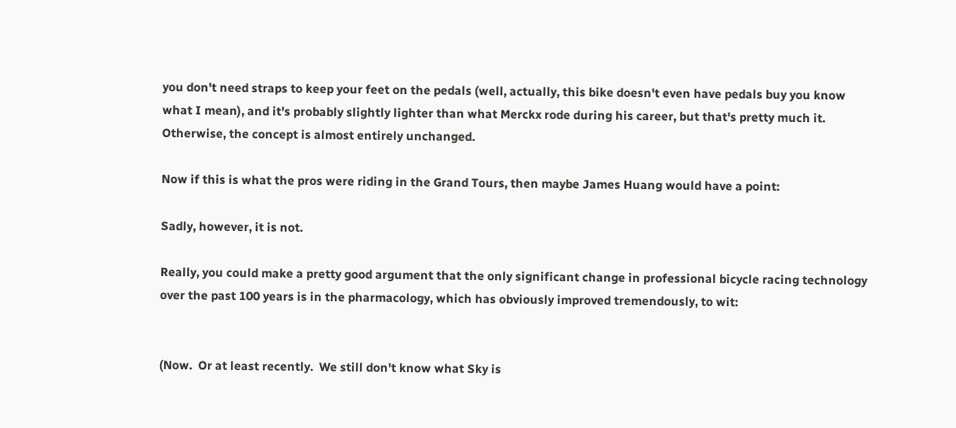you don't need straps to keep your feet on the pedals (well, actually, this bike doesn't even have pedals buy you know what I mean), and it's probably slightly lighter than what Merckx rode during his career, but that's pretty much it.  Otherwise, the concept is almost entirely unchanged.

Now if this is what the pros were riding in the Grand Tours, then maybe James Huang would have a point:

Sadly, however, it is not.

Really, you could make a pretty good argument that the only significant change in professional bicycle racing technology over the past 100 years is in the pharmacology, which has obviously improved tremendously, to wit:


(Now.  Or at least recently.  We still don't know what Sky is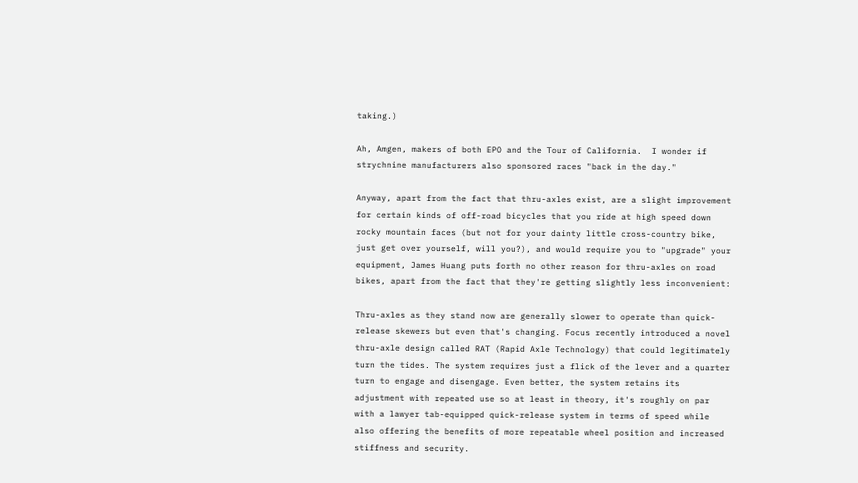taking.)

Ah, Amgen, makers of both EPO and the Tour of California.  I wonder if strychnine manufacturers also sponsored races "back in the day."

Anyway, apart from the fact that thru-axles exist, are a slight improvement for certain kinds of off-road bicycles that you ride at high speed down rocky mountain faces (but not for your dainty little cross-country bike, just get over yourself, will you?), and would require you to "upgrade" your equipment, James Huang puts forth no other reason for thru-axles on road bikes, apart from the fact that they're getting slightly less inconvenient:

Thru-axles as they stand now are generally slower to operate than quick-release skewers but even that's changing. Focus recently introduced a novel thru-axle design called RAT (Rapid Axle Technology) that could legitimately turn the tides. The system requires just a flick of the lever and a quarter turn to engage and disengage. Even better, the system retains its adjustment with repeated use so at least in theory, it's roughly on par with a lawyer tab-equipped quick-release system in terms of speed while also offering the benefits of more repeatable wheel position and increased stiffness and security.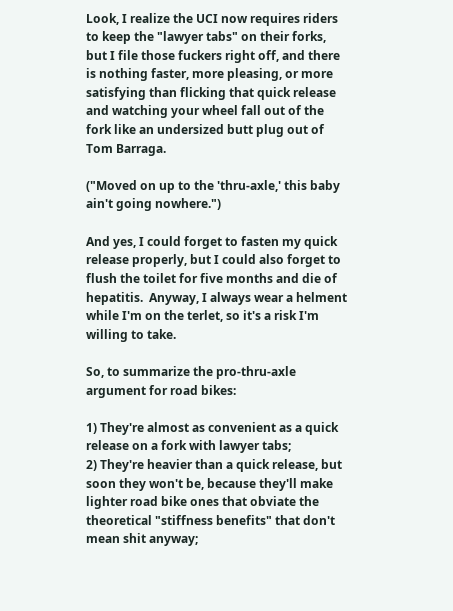Look, I realize the UCI now requires riders to keep the "lawyer tabs" on their forks, but I file those fuckers right off, and there is nothing faster, more pleasing, or more satisfying than flicking that quick release and watching your wheel fall out of the fork like an undersized butt plug out of Tom Barraga.

("Moved on up to the 'thru-axle,' this baby ain't going nowhere.")

And yes, I could forget to fasten my quick release properly, but I could also forget to flush the toilet for five months and die of hepatitis.  Anyway, I always wear a helment while I'm on the terlet, so it's a risk I'm willing to take.

So, to summarize the pro-thru-axle argument for road bikes:

1) They're almost as convenient as a quick release on a fork with lawyer tabs;
2) They're heavier than a quick release, but soon they won't be, because they'll make lighter road bike ones that obviate the theoretical "stiffness benefits" that don't mean shit anyway;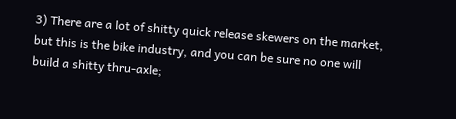3) There are a lot of shitty quick release skewers on the market, but this is the bike industry, and you can be sure no one will build a shitty thru-axle;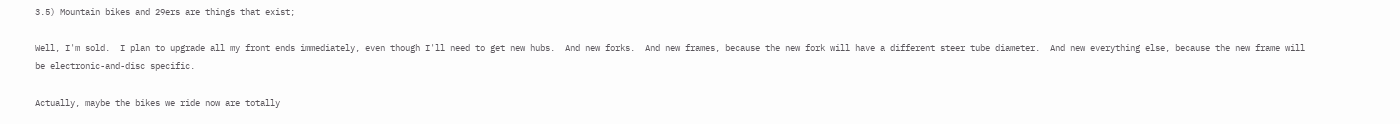3.5) Mountain bikes and 29ers are things that exist;

Well, I'm sold.  I plan to upgrade all my front ends immediately, even though I'll need to get new hubs.  And new forks.  And new frames, because the new fork will have a different steer tube diameter.  And new everything else, because the new frame will be electronic-and-disc specific.

Actually, maybe the bikes we ride now are totally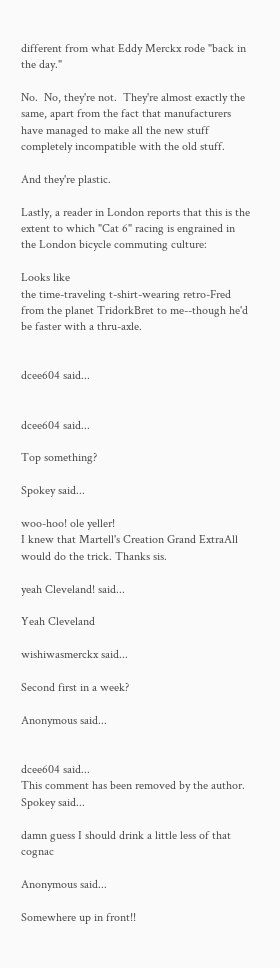different from what Eddy Merckx rode "back in the day."

No.  No, they're not.  They're almost exactly the same, apart from the fact that manufacturers have managed to make all the new stuff completely incompatible with the old stuff.

And they're plastic.

Lastly, a reader in London reports that this is the extent to which "Cat 6" racing is engrained in the London bicycle commuting culture:

Looks like
the time-traveling t-shirt-wearing retro-Fred from the planet TridorkBret to me--though he'd be faster with a thru-axle.


dcee604 said...


dcee604 said...

Top something?

Spokey said...

woo-hoo! ole yeller!
I knew that Martell's Creation Grand ExtraAll would do the trick. Thanks sis.

yeah Cleveland! said...

Yeah Cleveland

wishiwasmerckx said...

Second first in a week?

Anonymous said...


dcee604 said...
This comment has been removed by the author.
Spokey said...

damn guess I should drink a little less of that cognac

Anonymous said...

Somewhere up in front!!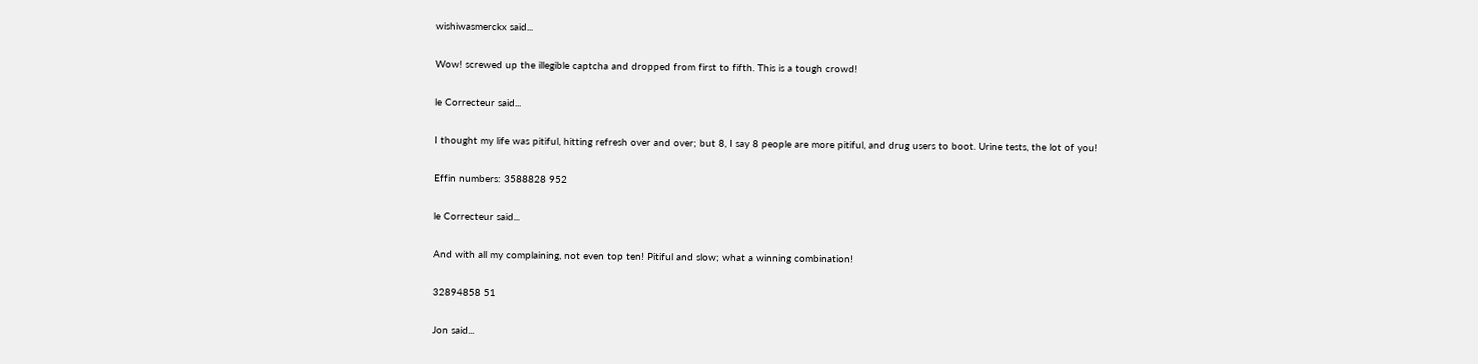wishiwasmerckx said...

Wow! screwed up the illegible captcha and dropped from first to fifth. This is a tough crowd!

le Correcteur said...

I thought my life was pitiful, hitting refresh over and over; but 8, I say 8 people are more pitiful, and drug users to boot. Urine tests, the lot of you!

Effin numbers: 3588828 952

le Correcteur said...

And with all my complaining, not even top ten! Pitiful and slow; what a winning combination!

32894858 51

Jon said...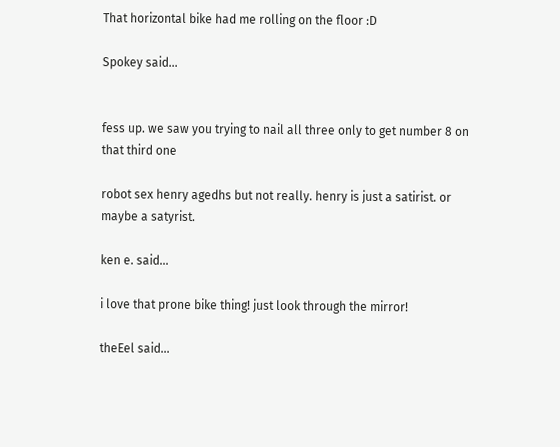That horizontal bike had me rolling on the floor :D

Spokey said...


fess up. we saw you trying to nail all three only to get number 8 on that third one

robot sex henry agedhs but not really. henry is just a satirist. or maybe a satyrist.

ken e. said...

i love that prone bike thing! just look through the mirror!

theEel said...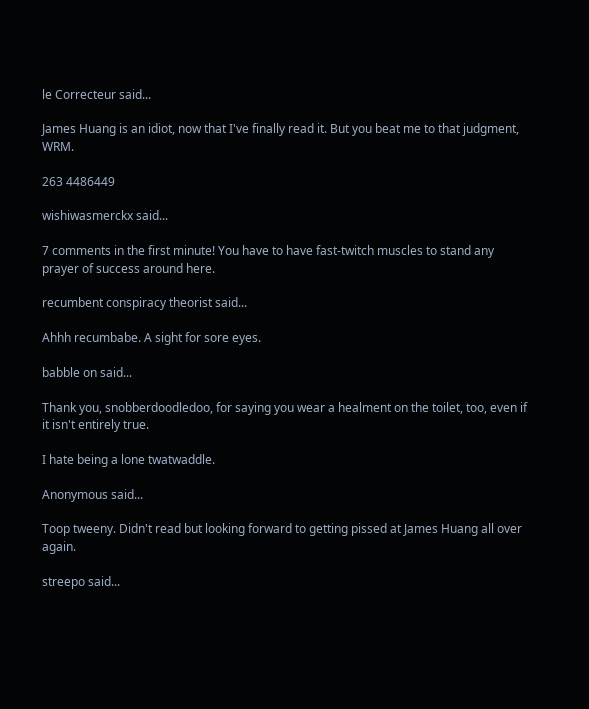le Correcteur said...

James Huang is an idiot, now that I've finally read it. But you beat me to that judgment, WRM.

263 4486449

wishiwasmerckx said...

7 comments in the first minute! You have to have fast-twitch muscles to stand any prayer of success around here.

recumbent conspiracy theorist said...

Ahhh recumbabe. A sight for sore eyes.

babble on said...

Thank you, snobberdoodledoo, for saying you wear a healment on the toilet, too, even if it isn't entirely true.

I hate being a lone twatwaddle.

Anonymous said...

Toop tweeny. Didn't read but looking forward to getting pissed at James Huang all over again.

streepo said...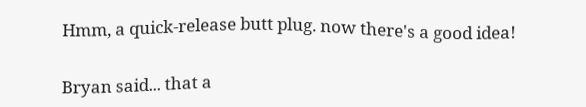Hmm, a quick-release butt plug. now there's a good idea!


Bryan said... that a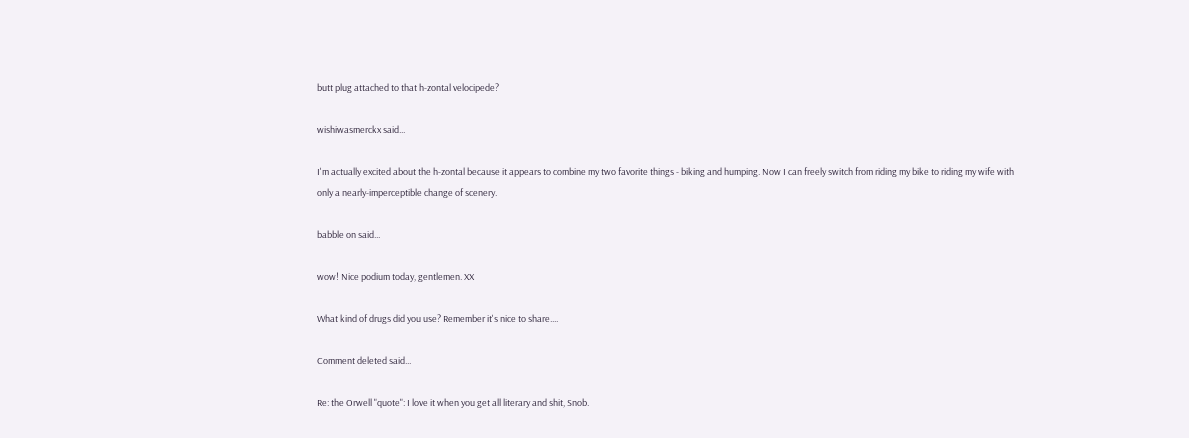butt plug attached to that h-zontal velocipede?

wishiwasmerckx said...

I'm actually excited about the h-zontal because it appears to combine my two favorite things - biking and humping. Now I can freely switch from riding my bike to riding my wife with only a nearly-imperceptible change of scenery.

babble on said...

wow! Nice podium today, gentlemen. XX

What kind of drugs did you use? Remember it's nice to share....

Comment deleted said...

Re: the Orwell "quote": I love it when you get all literary and shit, Snob.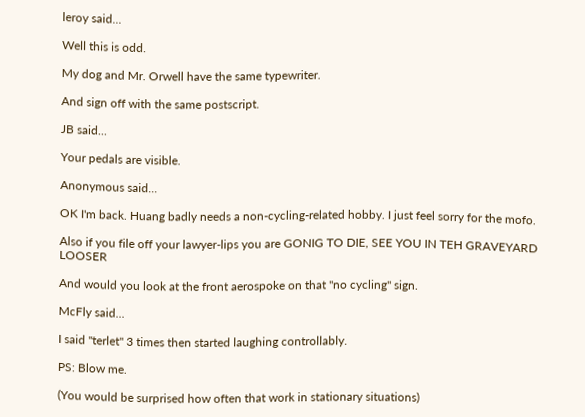leroy said...

Well this is odd.

My dog and Mr. Orwell have the same typewriter.

And sign off with the same postscript.

JB said...

Your pedals are visible.

Anonymous said...

OK I'm back. Huang badly needs a non-cycling-related hobby. I just feel sorry for the mofo.

Also if you file off your lawyer-lips you are GONIG TO DIE, SEE YOU IN TEH GRAVEYARD LOOSER

And would you look at the front aerospoke on that "no cycling" sign.

McFly said...

I said "terlet" 3 times then started laughing controllably.

PS: Blow me.

(You would be surprised how often that work in stationary situations)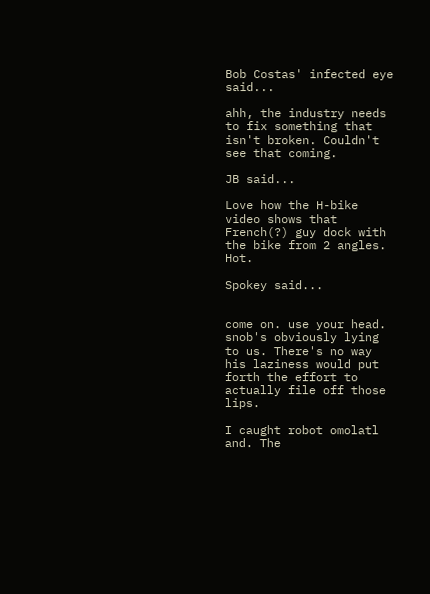Bob Costas' infected eye said...

ahh, the industry needs to fix something that isn't broken. Couldn't see that coming.

JB said...

Love how the H-bike video shows that French(?) guy dock with the bike from 2 angles. Hot.

Spokey said...


come on. use your head. snob's obviously lying to us. There's no way his laziness would put forth the effort to actually file off those lips.

I caught robot omolatl and. The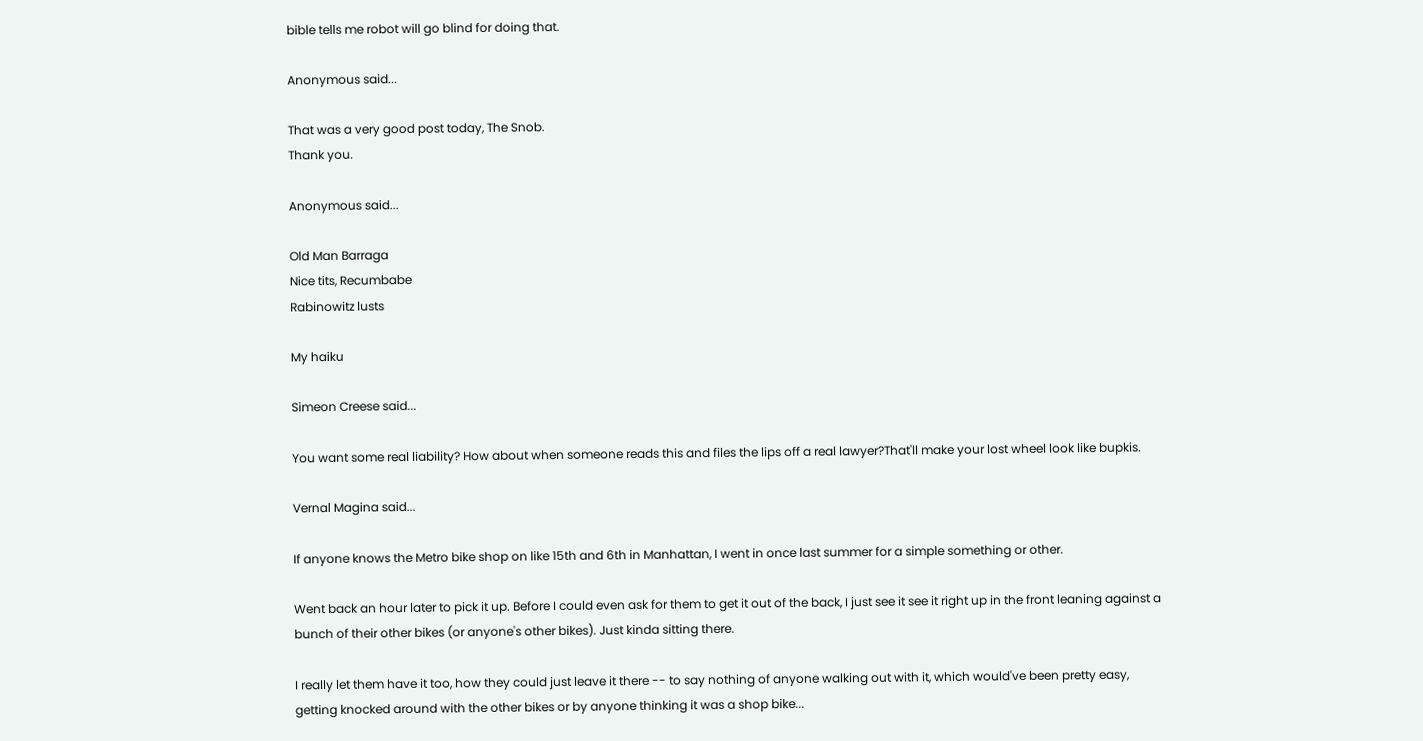bible tells me robot will go blind for doing that.

Anonymous said...

That was a very good post today, The Snob.
Thank you.

Anonymous said...

Old Man Barraga
Nice tits, Recumbabe
Rabinowitz lusts

My haiku

Simeon Creese said...

You want some real liability? How about when someone reads this and files the lips off a real lawyer?That'll make your lost wheel look like bupkis.

Vernal Magina said...

If anyone knows the Metro bike shop on like 15th and 6th in Manhattan, I went in once last summer for a simple something or other.

Went back an hour later to pick it up. Before I could even ask for them to get it out of the back, I just see it see it right up in the front leaning against a bunch of their other bikes (or anyone's other bikes). Just kinda sitting there.

I really let them have it too, how they could just leave it there -- to say nothing of anyone walking out with it, which would've been pretty easy, getting knocked around with the other bikes or by anyone thinking it was a shop bike...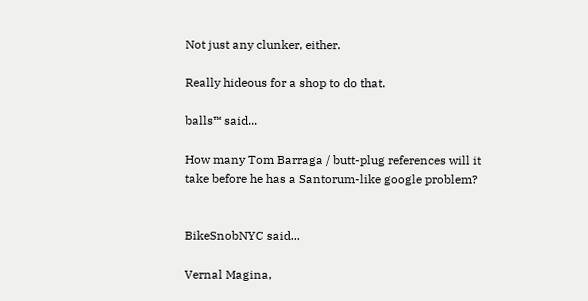Not just any clunker, either.

Really hideous for a shop to do that.

balls™ said...

How many Tom Barraga / butt-plug references will it take before he has a Santorum-like google problem?


BikeSnobNYC said...

Vernal Magina,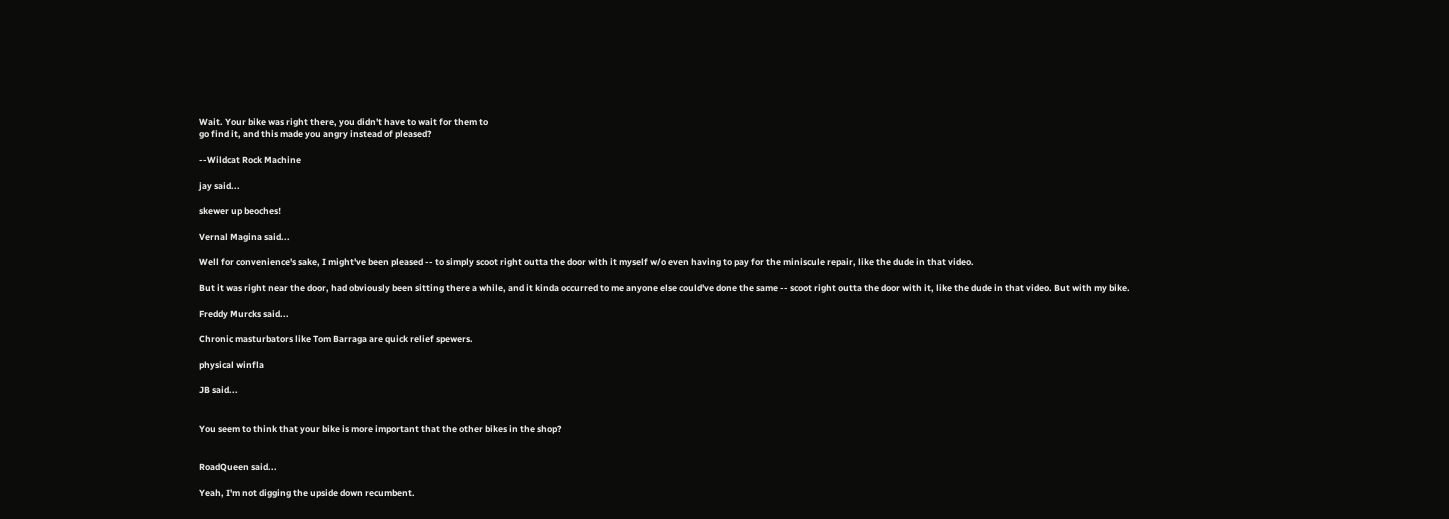Wait. Your bike was right there, you didn't have to wait for them to
go find it, and this made you angry instead of pleased?

--Wildcat Rock Machine

jay said...

skewer up beoches!

Vernal Magina said...

Well for convenience's sake, I might've been pleased -- to simply scoot right outta the door with it myself w/o even having to pay for the miniscule repair, like the dude in that video.

But it was right near the door, had obviously been sitting there a while, and it kinda occurred to me anyone else could've done the same -- scoot right outta the door with it, like the dude in that video. But with my bike.

Freddy Murcks said...

Chronic masturbators like Tom Barraga are quick relief spewers.

physical winfla

JB said...


You seem to think that your bike is more important that the other bikes in the shop?


RoadQueen said...

Yeah, I'm not digging the upside down recumbent.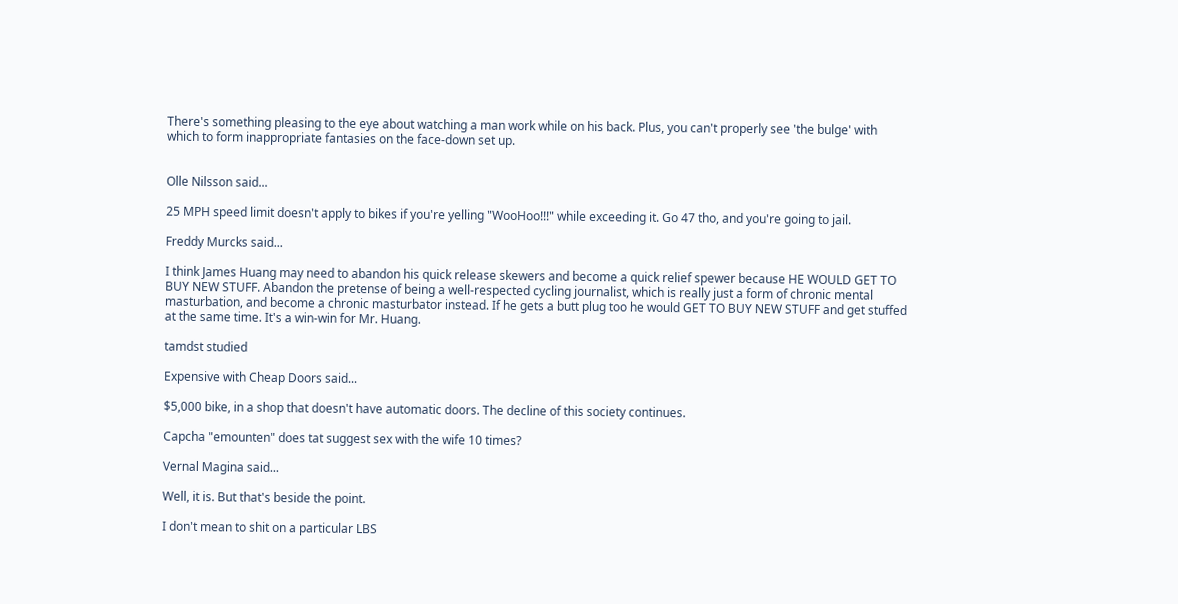There's something pleasing to the eye about watching a man work while on his back. Plus, you can't properly see 'the bulge' with which to form inappropriate fantasies on the face-down set up.


Olle Nilsson said...

25 MPH speed limit doesn't apply to bikes if you're yelling "WooHoo!!!" while exceeding it. Go 47 tho, and you're going to jail.

Freddy Murcks said...

I think James Huang may need to abandon his quick release skewers and become a quick relief spewer because HE WOULD GET TO BUY NEW STUFF. Abandon the pretense of being a well-respected cycling journalist, which is really just a form of chronic mental masturbation, and become a chronic masturbator instead. If he gets a butt plug too he would GET TO BUY NEW STUFF and get stuffed at the same time. It's a win-win for Mr. Huang.

tamdst studied

Expensive with Cheap Doors said...

$5,000 bike, in a shop that doesn't have automatic doors. The decline of this society continues.

Capcha "emounten" does tat suggest sex with the wife 10 times?

Vernal Magina said...

Well, it is. But that's beside the point.

I don't mean to shit on a particular LBS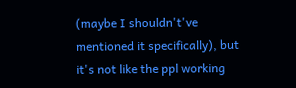(maybe I shouldn't've mentioned it specifically), but it's not like the ppl working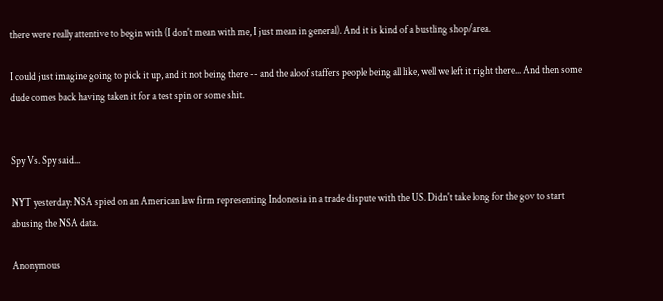there were really attentive to begin with (I don't mean with me, I just mean in general). And it is kind of a bustling shop/area.

I could just imagine going to pick it up, and it not being there -- and the aloof staffers people being all like, well we left it right there... And then some dude comes back having taken it for a test spin or some shit.


Spy Vs. Spy said...

NYT yesterday: NSA spied on an American law firm representing Indonesia in a trade dispute with the US. Didn't take long for the gov to start abusing the NSA data.

Anonymous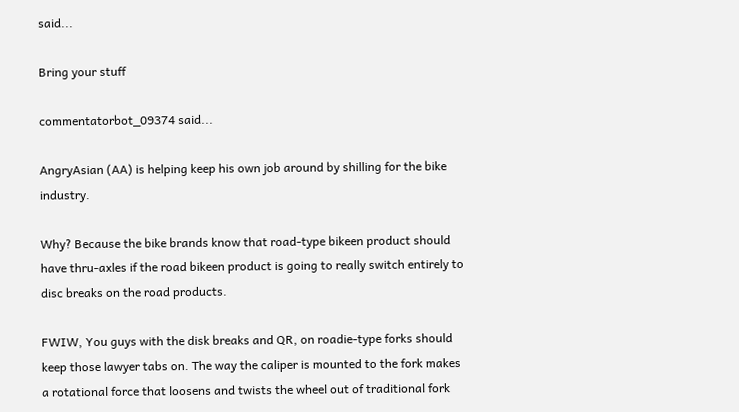said...

Bring your stuff

commentatorbot_09374 said...

AngryAsian (AA) is helping keep his own job around by shilling for the bike industry.

Why? Because the bike brands know that road-type bikeen product should have thru-axles if the road bikeen product is going to really switch entirely to disc breaks on the road products.

FWIW, You guys with the disk breaks and QR, on roadie-type forks should keep those lawyer tabs on. The way the caliper is mounted to the fork makes a rotational force that loosens and twists the wheel out of traditional fork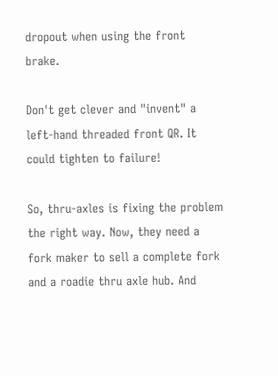dropout when using the front brake.

Don't get clever and "invent" a left-hand threaded front QR. It could tighten to failure!

So, thru-axles is fixing the problem the right way. Now, they need a fork maker to sell a complete fork and a roadie thru axle hub. And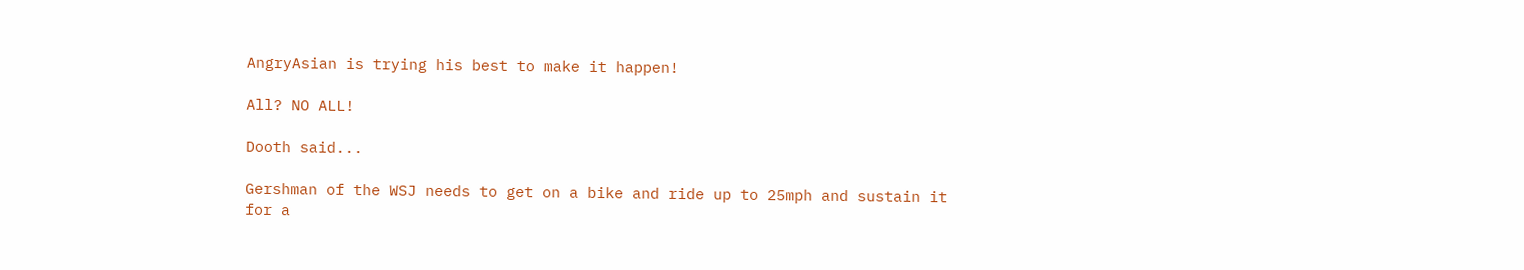AngryAsian is trying his best to make it happen!

All? NO ALL!

Dooth said...

Gershman of the WSJ needs to get on a bike and ride up to 25mph and sustain it for a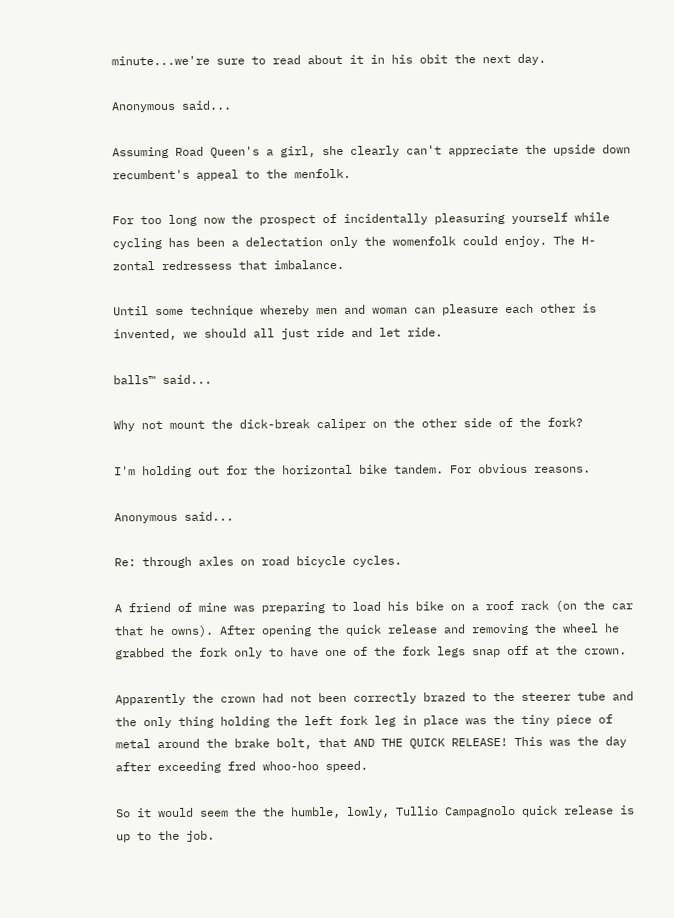minute...we're sure to read about it in his obit the next day.

Anonymous said...

Assuming Road Queen's a girl, she clearly can't appreciate the upside down recumbent's appeal to the menfolk.

For too long now the prospect of incidentally pleasuring yourself while cycling has been a delectation only the womenfolk could enjoy. The H-zontal redressess that imbalance.

Until some technique whereby men and woman can pleasure each other is invented, we should all just ride and let ride.

balls™ said...

Why not mount the dick-break caliper on the other side of the fork?

I'm holding out for the horizontal bike tandem. For obvious reasons.

Anonymous said...

Re: through axles on road bicycle cycles.

A friend of mine was preparing to load his bike on a roof rack (on the car that he owns). After opening the quick release and removing the wheel he grabbed the fork only to have one of the fork legs snap off at the crown.

Apparently the crown had not been correctly brazed to the steerer tube and the only thing holding the left fork leg in place was the tiny piece of metal around the brake bolt, that AND THE QUICK RELEASE! This was the day after exceeding fred whoo-hoo speed.

So it would seem the the humble, lowly, Tullio Campagnolo quick release is up to the job.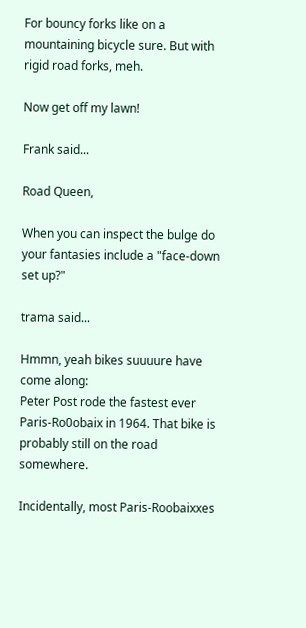For bouncy forks like on a mountaining bicycle sure. But with rigid road forks, meh.

Now get off my lawn!

Frank said...

Road Queen,

When you can inspect the bulge do your fantasies include a "face-down set up?"

trama said...

Hmmn, yeah bikes suuuure have come along:
Peter Post rode the fastest ever Paris-Ro0obaix in 1964. That bike is probably still on the road somewhere.

Incidentally, most Paris-Roobaixxes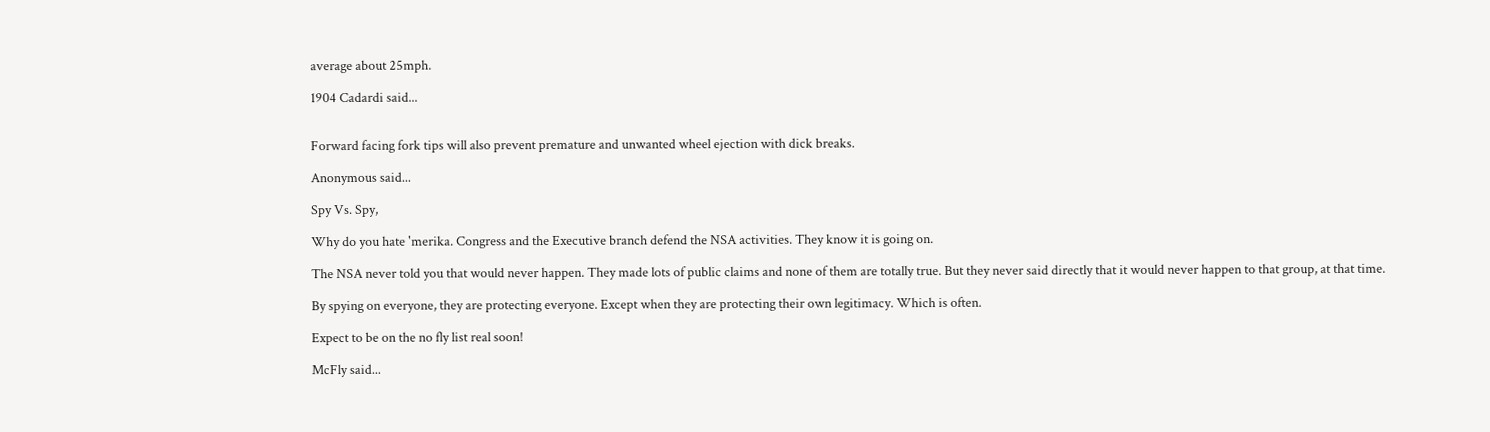average about 25mph.

1904 Cadardi said...


Forward facing fork tips will also prevent premature and unwanted wheel ejection with dick breaks.

Anonymous said...

Spy Vs. Spy,

Why do you hate 'merika. Congress and the Executive branch defend the NSA activities. They know it is going on.

The NSA never told you that would never happen. They made lots of public claims and none of them are totally true. But they never said directly that it would never happen to that group, at that time.

By spying on everyone, they are protecting everyone. Except when they are protecting their own legitimacy. Which is often.

Expect to be on the no fly list real soon!

McFly said...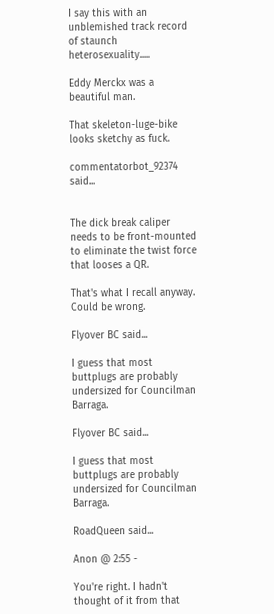I say this with an unblemished track record of staunch heterosexuality.....

Eddy Merckx was a beautiful man.

That skeleton-luge-bike looks sketchy as fuck.

commentatorbot_92374 said...


The dick break caliper needs to be front-mounted to eliminate the twist force that looses a QR.

That's what I recall anyway. Could be wrong.

Flyover BC said...

I guess that most buttplugs are probably undersized for Councilman Barraga.

Flyover BC said...

I guess that most buttplugs are probably undersized for Councilman Barraga.

RoadQueen said...

Anon @ 2:55 -

You're right. I hadn't thought of it from that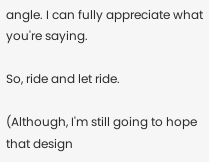angle. I can fully appreciate what you're saying.

So, ride and let ride.

(Although, I'm still going to hope that design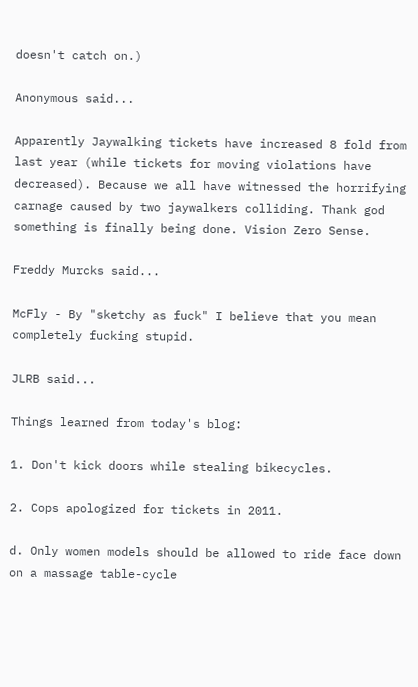doesn't catch on.)

Anonymous said...

Apparently Jaywalking tickets have increased 8 fold from last year (while tickets for moving violations have decreased). Because we all have witnessed the horrifying carnage caused by two jaywalkers colliding. Thank god something is finally being done. Vision Zero Sense.

Freddy Murcks said...

McFly - By "sketchy as fuck" I believe that you mean completely fucking stupid.

JLRB said...

Things learned from today's blog:

1. Don't kick doors while stealing bikecycles.

2. Cops apologized for tickets in 2011.

d. Only women models should be allowed to ride face down on a massage table-cycle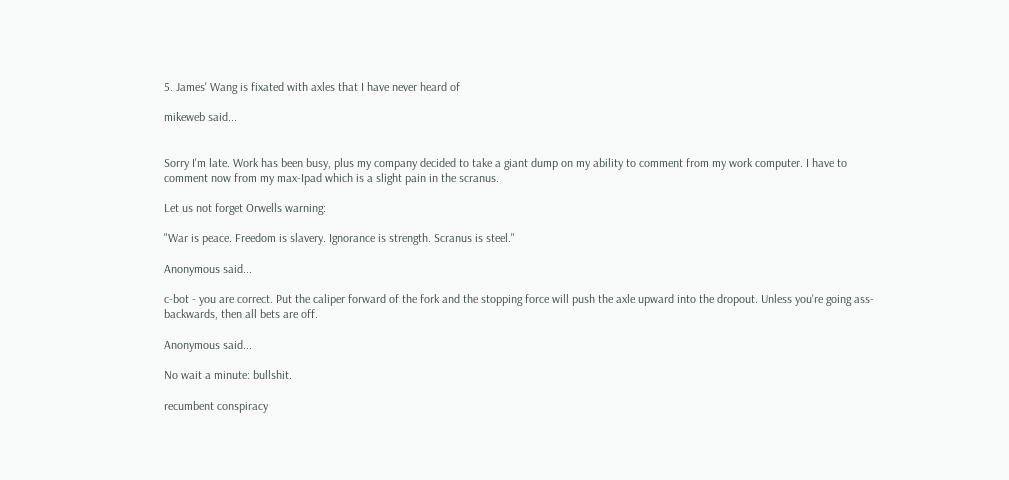5. James' Wang is fixated with axles that I have never heard of

mikeweb said...


Sorry I'm late. Work has been busy, plus my company decided to take a giant dump on my ability to comment from my work computer. I have to comment now from my max-Ipad which is a slight pain in the scranus.

Let us not forget Orwells warning:

"War is peace. Freedom is slavery. Ignorance is strength. Scranus is steel."

Anonymous said...

c-bot - you are correct. Put the caliper forward of the fork and the stopping force will push the axle upward into the dropout. Unless you're going ass-backwards, then all bets are off.

Anonymous said...

No wait a minute: bullshit.

recumbent conspiracy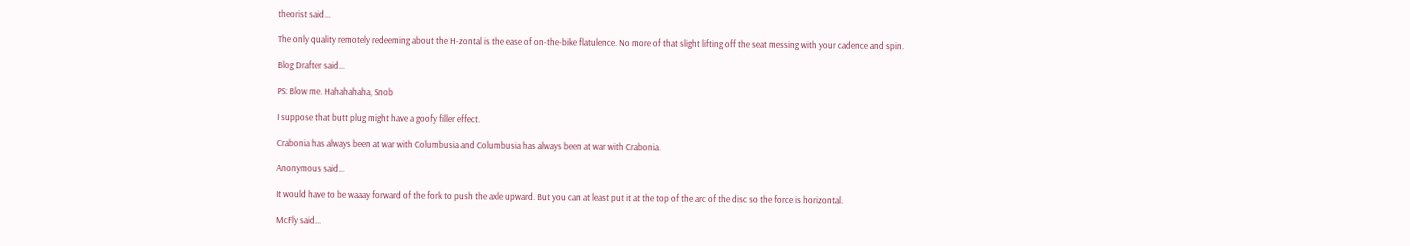theorist said...

The only quality remotely redeeming about the H-zontal is the ease of on-the-bike flatulence. No more of that slight lifting off the seat messing with your cadence and spin.

Blog Drafter said...

PS: Blow me. Hahahahaha, Snob

I suppose that butt plug might have a goofy filler effect.

Crabonia has always been at war with Columbusia and Columbusia has always been at war with Crabonia.

Anonymous said...

It would have to be waaay forward of the fork to push the axle upward. But you can at least put it at the top of the arc of the disc so the force is horizontal.

McFly said...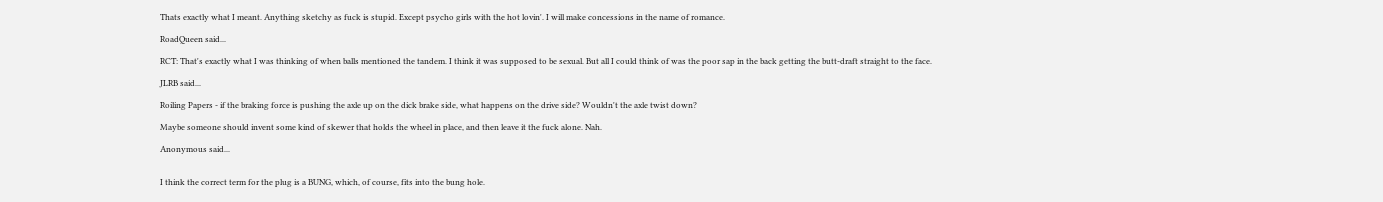Thats exactly what I meant. Anything sketchy as fuck is stupid. Except psycho girls with the hot lovin'. I will make concessions in the name of romance.

RoadQueen said...

RCT: That's exactly what I was thinking of when balls mentioned the tandem. I think it was supposed to be sexual. But all I could think of was the poor sap in the back getting the butt-draft straight to the face.

JLRB said...

Roiling Papers - if the braking force is pushing the axle up on the dick brake side, what happens on the drive side? Wouldn't the axle twist down?

Maybe someone should invent some kind of skewer that holds the wheel in place, and then leave it the fuck alone. Nah.

Anonymous said...


I think the correct term for the plug is a BUNG, which, of course, fits into the bung hole.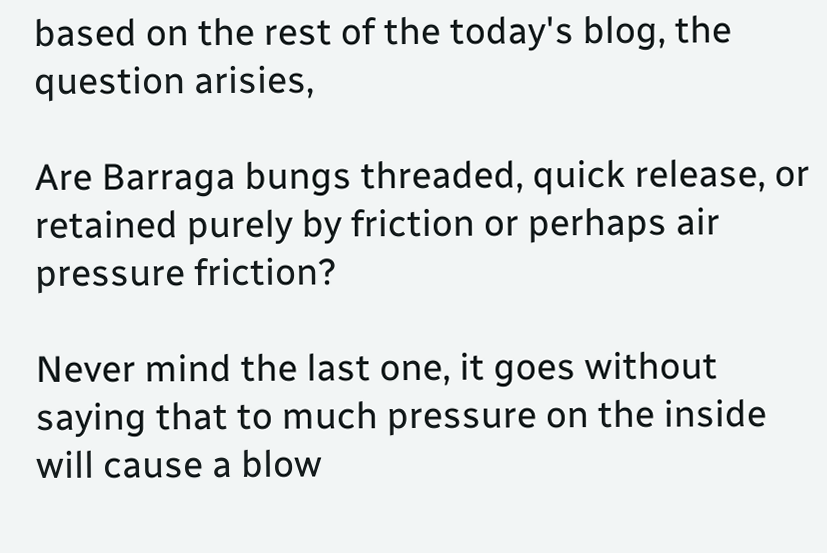based on the rest of the today's blog, the question arisies,

Are Barraga bungs threaded, quick release, or retained purely by friction or perhaps air pressure friction?

Never mind the last one, it goes without saying that to much pressure on the inside will cause a blow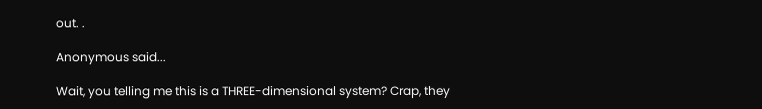out. .

Anonymous said...

Wait, you telling me this is a THREE-dimensional system? Crap, they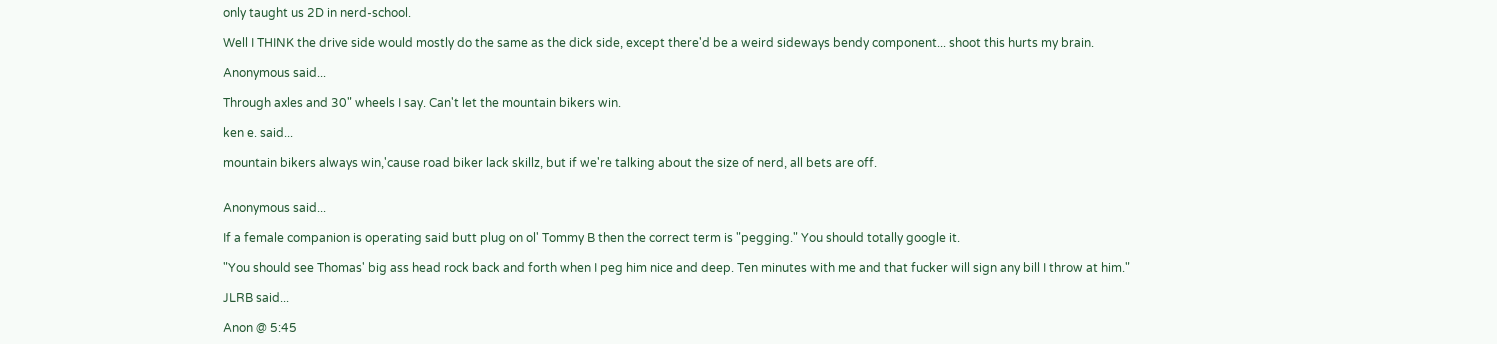only taught us 2D in nerd-school.

Well I THINK the drive side would mostly do the same as the dick side, except there'd be a weird sideways bendy component... shoot this hurts my brain.

Anonymous said...

Through axles and 30" wheels I say. Can't let the mountain bikers win.

ken e. said...

mountain bikers always win,'cause road biker lack skillz, but if we're talking about the size of nerd, all bets are off.


Anonymous said...

If a female companion is operating said butt plug on ol' Tommy B then the correct term is "pegging." You should totally google it.

"You should see Thomas' big ass head rock back and forth when I peg him nice and deep. Ten minutes with me and that fucker will sign any bill I throw at him."

JLRB said...

Anon @ 5:45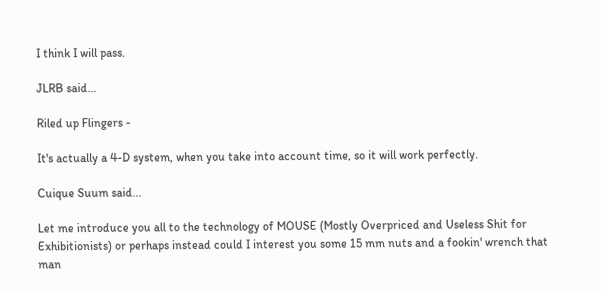I think I will pass.

JLRB said...

Riled up Flingers -

It's actually a 4-D system, when you take into account time, so it will work perfectly.

Cuique Suum said...

Let me introduce you all to the technology of MOUSE (Mostly Overpriced and Useless Shit for Exhibitionists) or perhaps instead could I interest you some 15 mm nuts and a fookin' wrench that man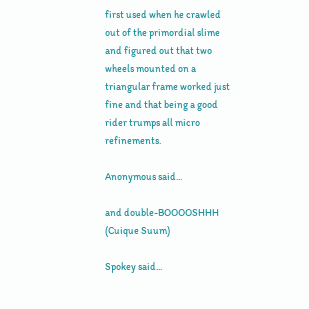first used when he crawled out of the primordial slime and figured out that two wheels mounted on a triangular frame worked just fine and that being a good rider trumps all micro refinements.

Anonymous said...

and double-BOOOOSHHH (Cuique Suum)

Spokey said...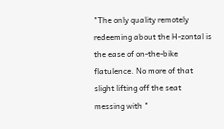"The only quality remotely redeeming about the H-zontal is the ease of on-the-bike flatulence. No more of that slight lifting off the seat messing with "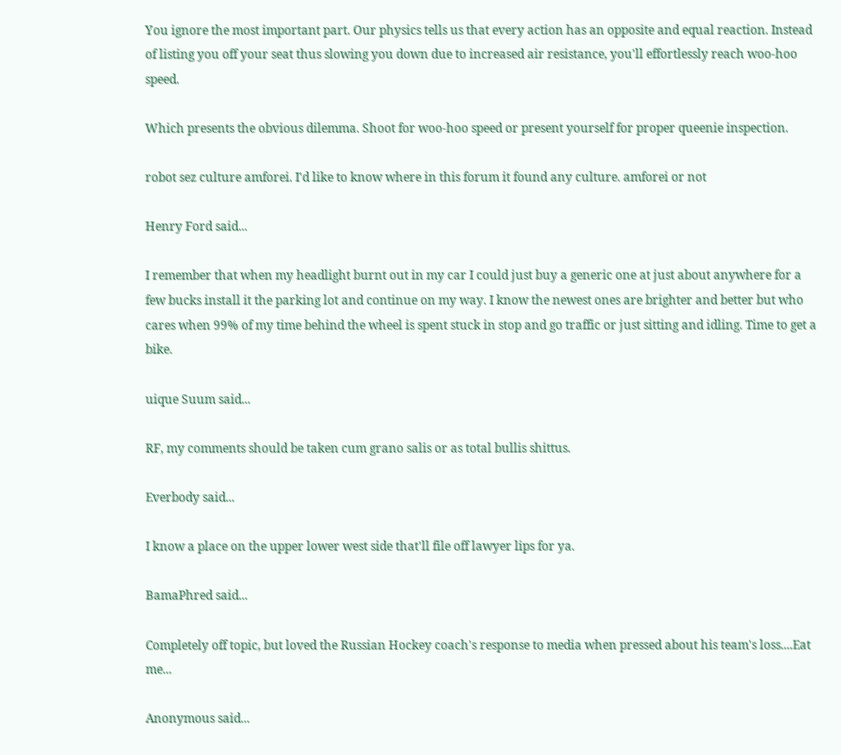You ignore the most important part. Our physics tells us that every action has an opposite and equal reaction. Instead of listing you off your seat thus slowing you down due to increased air resistance, you'll effortlessly reach woo-hoo speed.

Which presents the obvious dilemma. Shoot for woo-hoo speed or present yourself for proper queenie inspection.

robot sez culture amforei. I'd like to know where in this forum it found any culture. amforei or not

Henry Ford said...

I remember that when my headlight burnt out in my car I could just buy a generic one at just about anywhere for a few bucks install it the parking lot and continue on my way. I know the newest ones are brighter and better but who cares when 99% of my time behind the wheel is spent stuck in stop and go traffic or just sitting and idling. Time to get a bike.

uique Suum said...

RF, my comments should be taken cum grano salis or as total bullis shittus.

Everbody said...

I know a place on the upper lower west side that'll file off lawyer lips for ya.

BamaPhred said...

Completely off topic, but loved the Russian Hockey coach's response to media when pressed about his team's loss....Eat me...

Anonymous said...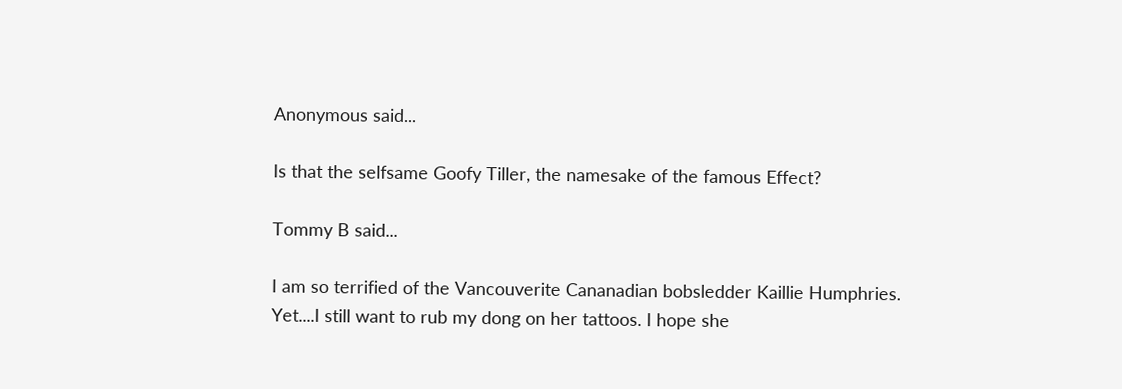Anonymous said...

Is that the selfsame Goofy Tiller, the namesake of the famous Effect?

Tommy B said...

I am so terrified of the Vancouverite Cananadian bobsledder Kaillie Humphries. Yet....I still want to rub my dong on her tattoos. I hope she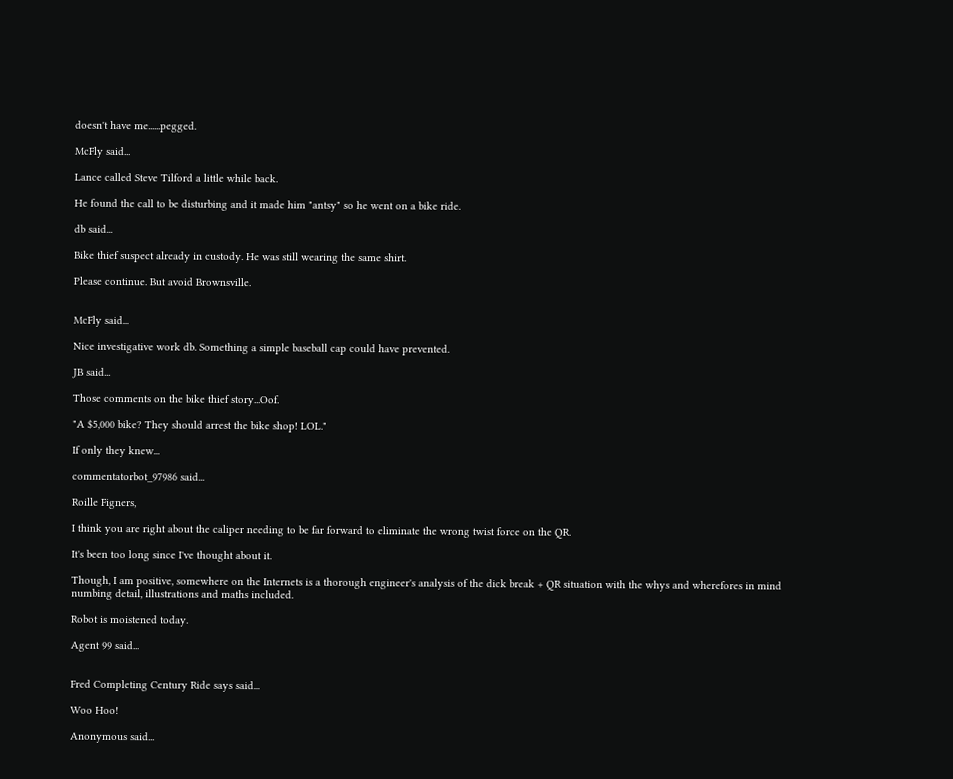doesn't have me......pegged.

McFly said...

Lance called Steve Tilford a little while back.

He found the call to be disturbing and it made him "antsy" so he went on a bike ride.

db said...

Bike thief suspect already in custody. He was still wearing the same shirt.

Please continue. But avoid Brownsville.


McFly said...

Nice investigative work db. Something a simple baseball cap could have prevented.

JB said...

Those comments on the bike thief story...Oof.

"A $5,000 bike? They should arrest the bike shop! LOL."

If only they knew...

commentatorbot_97986 said...

Roille Figners,

I think you are right about the caliper needing to be far forward to eliminate the wrong twist force on the QR.

It's been too long since I've thought about it.

Though, I am positive, somewhere on the Internets is a thorough engineer's analysis of the dick break + QR situation with the whys and wherefores in mind numbing detail, illustrations and maths included.

Robot is moistened today.

Agent 99 said...


Fred Completing Century Ride says said...

Woo Hoo!

Anonymous said...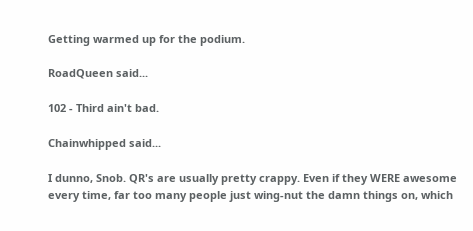Getting warmed up for the podium.

RoadQueen said...

102 - Third ain't bad.

Chainwhipped said...

I dunno, Snob. QR's are usually pretty crappy. Even if they WERE awesome every time, far too many people just wing-nut the damn things on, which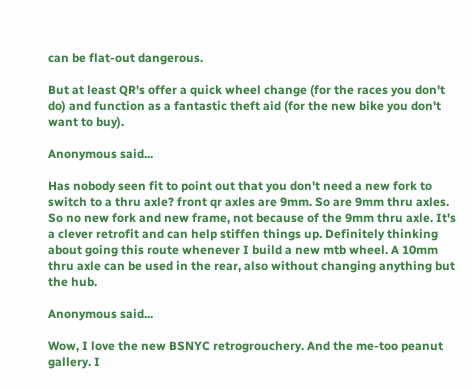can be flat-out dangerous.

But at least QR's offer a quick wheel change (for the races you don't do) and function as a fantastic theft aid (for the new bike you don't want to buy).

Anonymous said...

Has nobody seen fit to point out that you don't need a new fork to switch to a thru axle? front qr axles are 9mm. So are 9mm thru axles. So no new fork and new frame, not because of the 9mm thru axle. It's a clever retrofit and can help stiffen things up. Definitely thinking about going this route whenever I build a new mtb wheel. A 10mm thru axle can be used in the rear, also without changing anything but the hub.

Anonymous said...

Wow, I love the new BSNYC retrogrouchery. And the me-too peanut gallery. I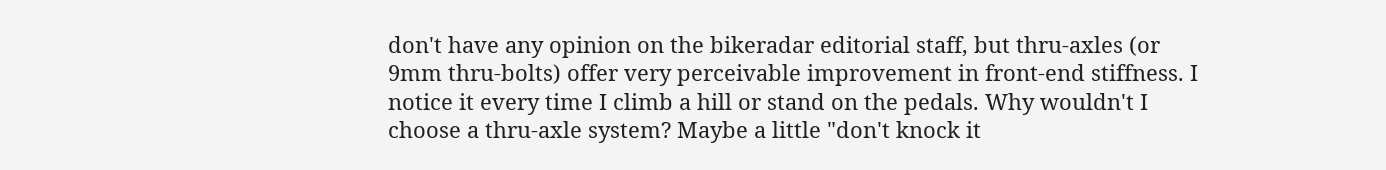don't have any opinion on the bikeradar editorial staff, but thru-axles (or 9mm thru-bolts) offer very perceivable improvement in front-end stiffness. I notice it every time I climb a hill or stand on the pedals. Why wouldn't I choose a thru-axle system? Maybe a little "don't knock it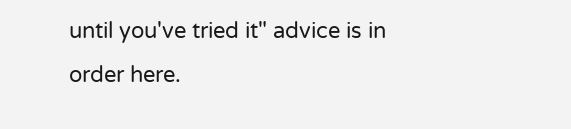until you've tried it" advice is in order here.